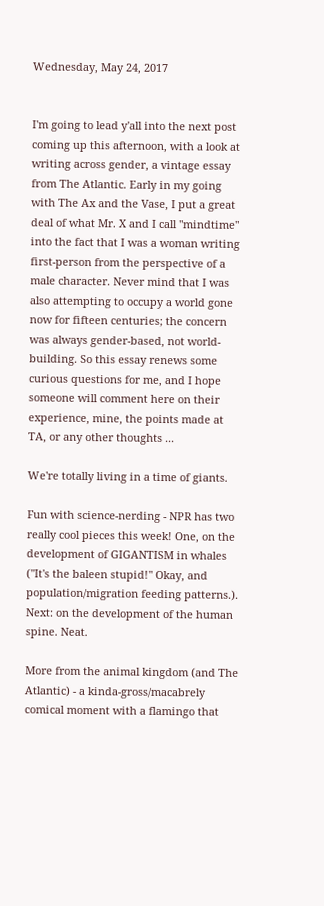Wednesday, May 24, 2017


I'm going to lead y'all into the next post coming up this afternoon, with a look at writing across gender, a vintage essay from The Atlantic. Early in my going with The Ax and the Vase, I put a great deal of what Mr. X and I call "mindtime" into the fact that I was a woman writing first-person from the perspective of a male character. Never mind that I was also attempting to occupy a world gone now for fifteen centuries; the concern was always gender-based, not world-building. So this essay renews some curious questions for me, and I hope someone will comment here on their experience, mine, the points made at TA, or any other thoughts ...

We're totally living in a time of giants.

Fun with science-nerding - NPR has two really cool pieces this week! One, on the development of GIGANTISM in whales ("It's the baleen stupid!" Okay, and population/migration feeding patterns.). Next: on the development of the human spine. Neat.

More from the animal kingdom (and The Atlantic) - a kinda-gross/macabrely comical moment with a flamingo that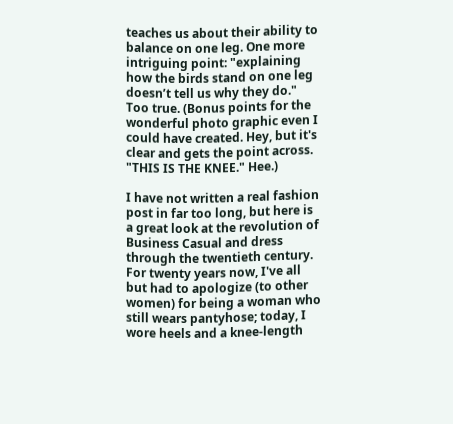teaches us about their ability to balance on one leg. One more intriguing point: "explaining how the birds stand on one leg doesn’t tell us why they do." Too true. (Bonus points for the wonderful photo graphic even I could have created. Hey, but it's clear and gets the point across. "THIS IS THE KNEE." Hee.)

I have not written a real fashion post in far too long, but here is a great look at the revolution of Business Casual and dress through the twentieth century. For twenty years now, I've all but had to apologize (to other women) for being a woman who still wears pantyhose; today, I wore heels and a knee-length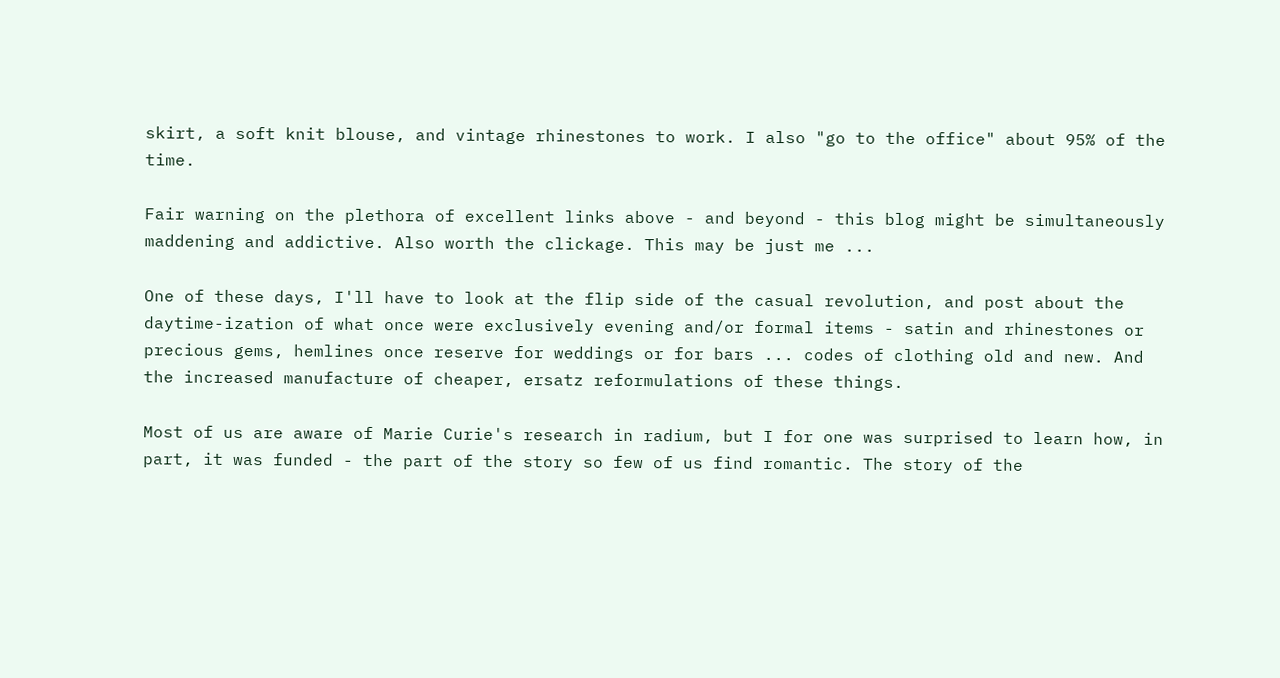skirt, a soft knit blouse, and vintage rhinestones to work. I also "go to the office" about 95% of the time.

Fair warning on the plethora of excellent links above - and beyond - this blog might be simultaneously maddening and addictive. Also worth the clickage. This may be just me ...

One of these days, I'll have to look at the flip side of the casual revolution, and post about the daytime-ization of what once were exclusively evening and/or formal items - satin and rhinestones or precious gems, hemlines once reserve for weddings or for bars ... codes of clothing old and new. And the increased manufacture of cheaper, ersatz reformulations of these things.

Most of us are aware of Marie Curie's research in radium, but I for one was surprised to learn how, in part, it was funded - the part of the story so few of us find romantic. The story of the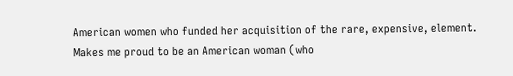American women who funded her acquisition of the rare, expensive, element. Makes me proud to be an American woman (who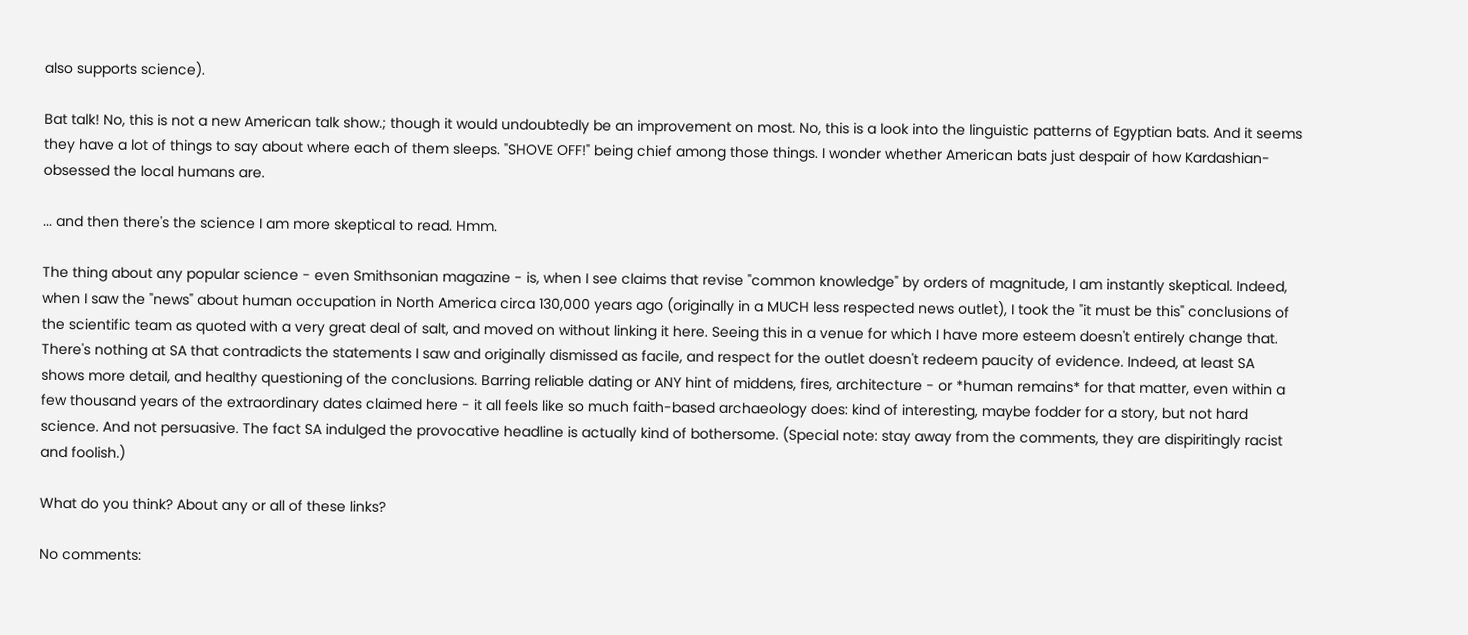also supports science).

Bat talk! No, this is not a new American talk show.; though it would undoubtedly be an improvement on most. No, this is a look into the linguistic patterns of Egyptian bats. And it seems they have a lot of things to say about where each of them sleeps. "SHOVE OFF!" being chief among those things. I wonder whether American bats just despair of how Kardashian-obsessed the local humans are.

... and then there's the science I am more skeptical to read. Hmm.

The thing about any popular science - even Smithsonian magazine - is, when I see claims that revise "common knowledge" by orders of magnitude, I am instantly skeptical. Indeed, when I saw the "news" about human occupation in North America circa 130,000 years ago (originally in a MUCH less respected news outlet), I took the "it must be this" conclusions of the scientific team as quoted with a very great deal of salt, and moved on without linking it here. Seeing this in a venue for which I have more esteem doesn't entirely change that. There's nothing at SA that contradicts the statements I saw and originally dismissed as facile, and respect for the outlet doesn't redeem paucity of evidence. Indeed, at least SA shows more detail, and healthy questioning of the conclusions. Barring reliable dating or ANY hint of middens, fires, architecture - or *human remains* for that matter, even within a few thousand years of the extraordinary dates claimed here - it all feels like so much faith-based archaeology does: kind of interesting, maybe fodder for a story, but not hard science. And not persuasive. The fact SA indulged the provocative headline is actually kind of bothersome. (Special note: stay away from the comments, they are dispiritingly racist and foolish.)

What do you think? About any or all of these links?

No comments: